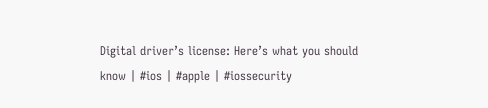Digital driver’s license: Here’s what you should know | #ios | #apple | #iossecurity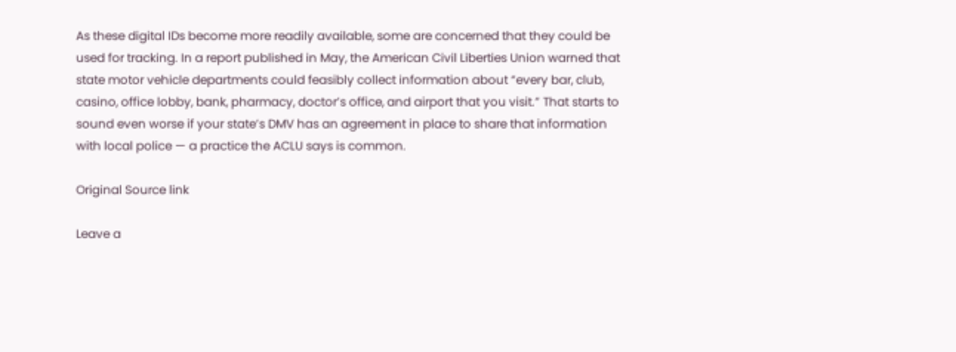As these digital IDs become more readily available, some are concerned that they could be used for tracking. In a report published in May, the American Civil Liberties Union warned that state motor vehicle departments could feasibly collect information about “every bar, club, casino, office lobby, bank, pharmacy, doctor’s office, and airport that you visit.” That starts to sound even worse if your state’s DMV has an agreement in place to share that information with local police — a practice the ACLU says is common.

Original Source link

Leave a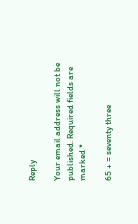Reply

Your email address will not be published. Required fields are marked *

65 + = seventy three